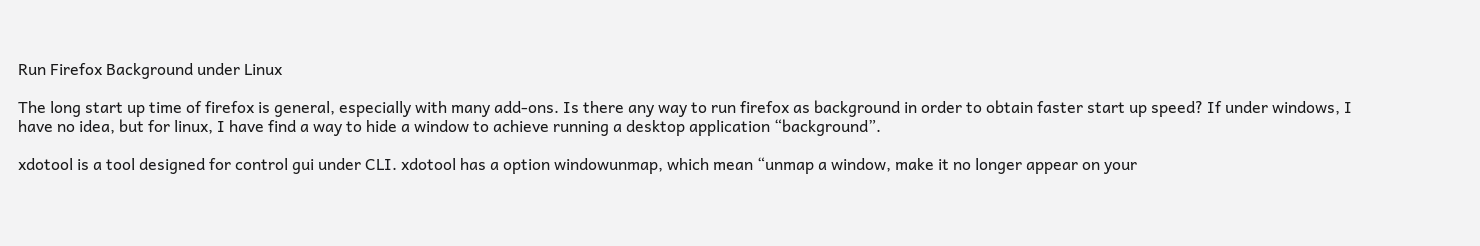Run Firefox Background under Linux

The long start up time of firefox is general, especially with many add-ons. Is there any way to run firefox as background in order to obtain faster start up speed? If under windows, I have no idea, but for linux, I have find a way to hide a window to achieve running a desktop application “background”.

xdotool is a tool designed for control gui under CLI. xdotool has a option windowunmap, which mean “unmap a window, make it no longer appear on your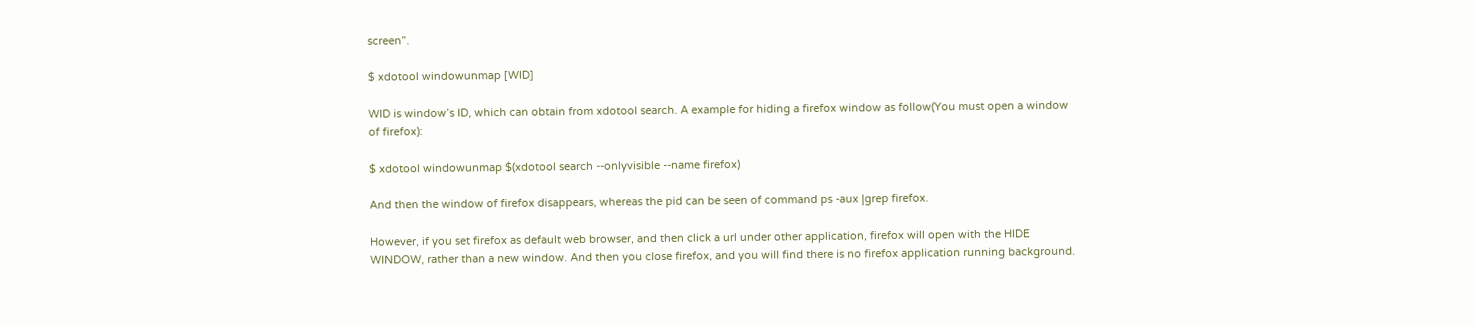screen”.

$ xdotool windowunmap [WID]

WID is window’s ID, which can obtain from xdotool search. A example for hiding a firefox window as follow(You must open a window of firefox):

$ xdotool windowunmap $(xdotool search --onlyvisible --name firefox)

And then the window of firefox disappears, whereas the pid can be seen of command ps -aux |grep firefox.

However, if you set firefox as default web browser, and then click a url under other application, firefox will open with the HIDE WINDOW, rather than a new window. And then you close firefox, and you will find there is no firefox application running background.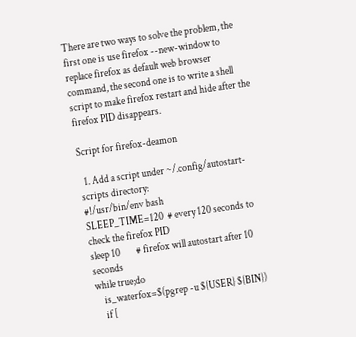There are two ways to solve the problem, the first one is use firefox --new-window to replace firefox as default web browser command, the second one is to write a shell script to make firefox restart and hide after the firefox PID disappears.

Script for firefox-deamon

  1. Add a script under ~/.config/autostart-scripts directory:
#!/usr/bin/env bash
SLEEP_TIME=120  # every 120 seconds to check the firefox PID
sleep 10        # firefox will autostart after 10 seconds
while true;do
    is_waterfox=$(pgrep -u ${USER} ${BIN})
    if [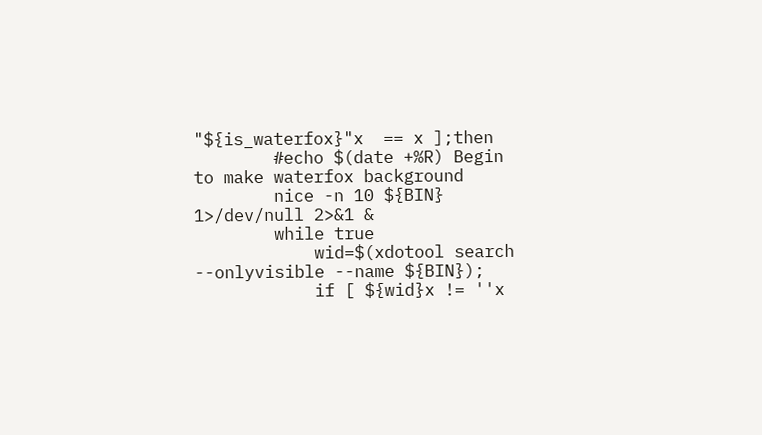"${is_waterfox}"x  == x ];then
        #echo $(date +%R) Begin to make waterfox background
        nice -n 10 ${BIN}  1>/dev/null 2>&1 &
        while true
            wid=$(xdotool search --onlyvisible --name ${BIN});
            if [ ${wid}x != ''x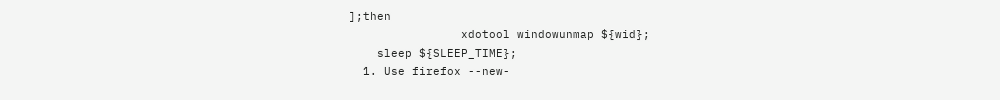];then
                xdotool windowunmap ${wid};
    sleep ${SLEEP_TIME};
  1. Use firefox --new-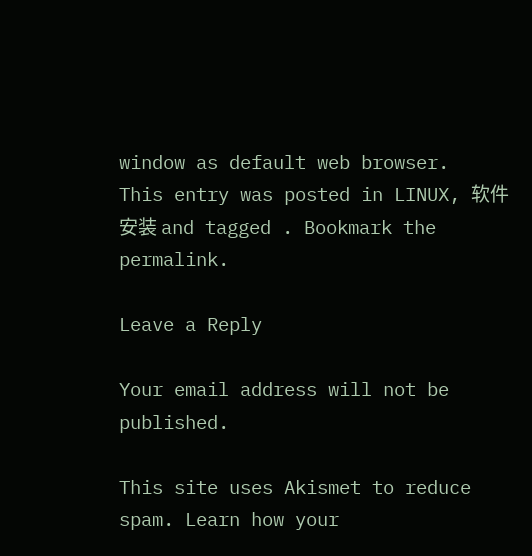window as default web browser.
This entry was posted in LINUX, 软件安装 and tagged . Bookmark the permalink.

Leave a Reply

Your email address will not be published.

This site uses Akismet to reduce spam. Learn how your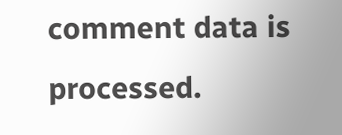comment data is processed.